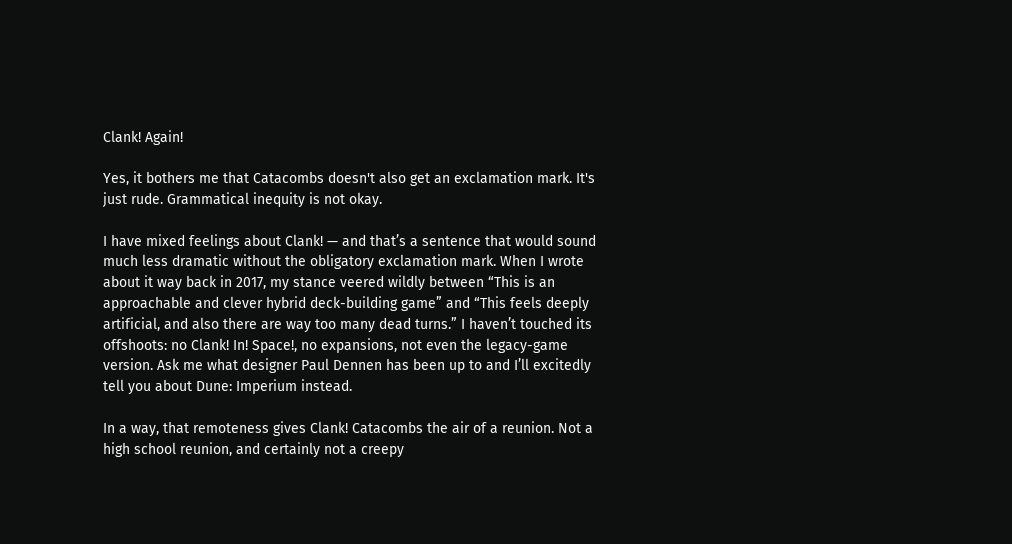Clank! Again!

Yes, it bothers me that Catacombs doesn't also get an exclamation mark. It's just rude. Grammatical inequity is not okay.

I have mixed feelings about Clank! — and that’s a sentence that would sound much less dramatic without the obligatory exclamation mark. When I wrote about it way back in 2017, my stance veered wildly between “This is an approachable and clever hybrid deck-building game” and “This feels deeply artificial, and also there are way too many dead turns.” I haven’t touched its offshoots: no Clank! In! Space!, no expansions, not even the legacy-game version. Ask me what designer Paul Dennen has been up to and I’ll excitedly tell you about Dune: Imperium instead.

In a way, that remoteness gives Clank! Catacombs the air of a reunion. Not a high school reunion, and certainly not a creepy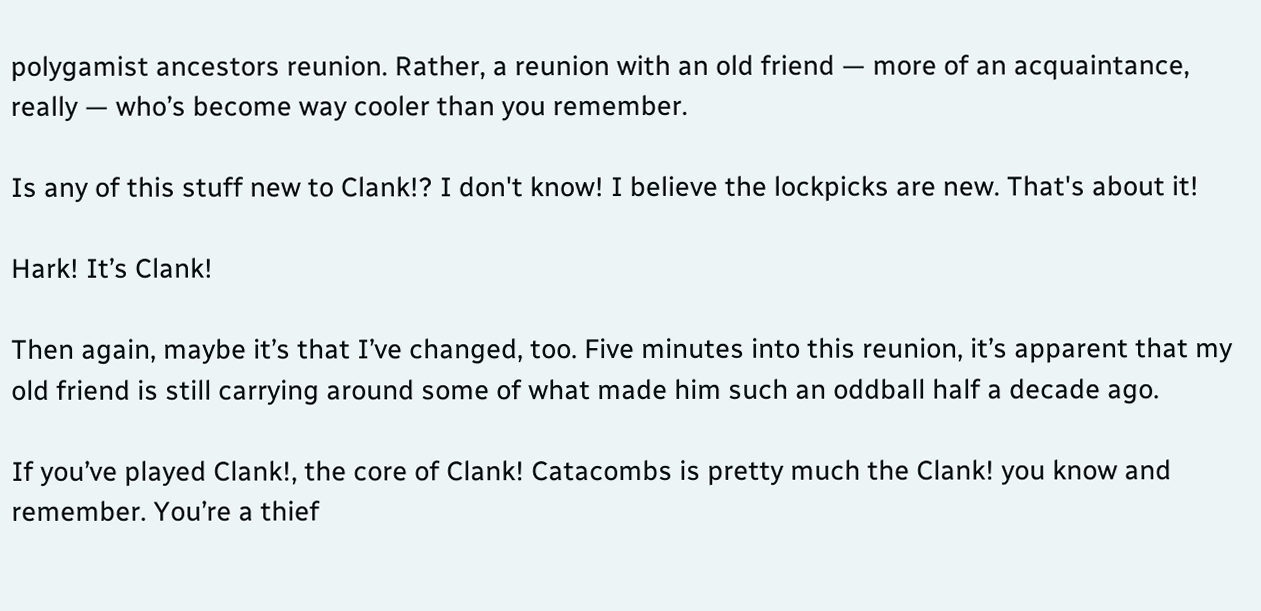polygamist ancestors reunion. Rather, a reunion with an old friend — more of an acquaintance, really — who’s become way cooler than you remember.

Is any of this stuff new to Clank!? I don't know! I believe the lockpicks are new. That's about it!

Hark! It’s Clank!

Then again, maybe it’s that I’ve changed, too. Five minutes into this reunion, it’s apparent that my old friend is still carrying around some of what made him such an oddball half a decade ago.

If you’ve played Clank!, the core of Clank! Catacombs is pretty much the Clank! you know and remember. You’re a thief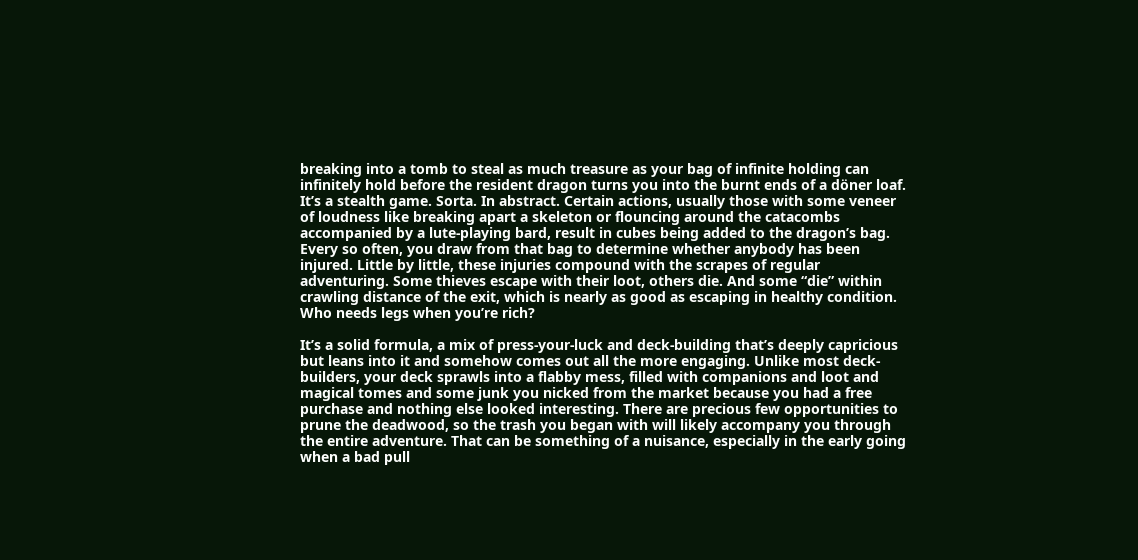breaking into a tomb to steal as much treasure as your bag of infinite holding can infinitely hold before the resident dragon turns you into the burnt ends of a döner loaf. It’s a stealth game. Sorta. In abstract. Certain actions, usually those with some veneer of loudness like breaking apart a skeleton or flouncing around the catacombs accompanied by a lute-playing bard, result in cubes being added to the dragon’s bag. Every so often, you draw from that bag to determine whether anybody has been injured. Little by little, these injuries compound with the scrapes of regular adventuring. Some thieves escape with their loot, others die. And some “die” within crawling distance of the exit, which is nearly as good as escaping in healthy condition. Who needs legs when you’re rich?

It’s a solid formula, a mix of press-your-luck and deck-building that’s deeply capricious but leans into it and somehow comes out all the more engaging. Unlike most deck-builders, your deck sprawls into a flabby mess, filled with companions and loot and magical tomes and some junk you nicked from the market because you had a free purchase and nothing else looked interesting. There are precious few opportunities to prune the deadwood, so the trash you began with will likely accompany you through the entire adventure. That can be something of a nuisance, especially in the early going when a bad pull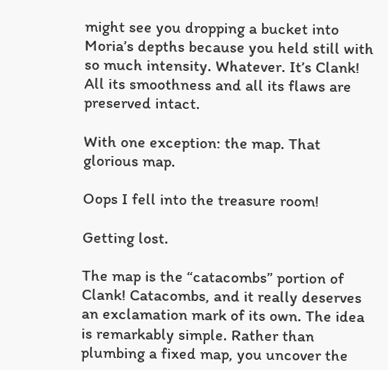might see you dropping a bucket into Moria’s depths because you held still with so much intensity. Whatever. It’s Clank! All its smoothness and all its flaws are preserved intact.

With one exception: the map. That glorious map.

Oops I fell into the treasure room!

Getting lost.

The map is the “catacombs” portion of Clank! Catacombs, and it really deserves an exclamation mark of its own. The idea is remarkably simple. Rather than plumbing a fixed map, you uncover the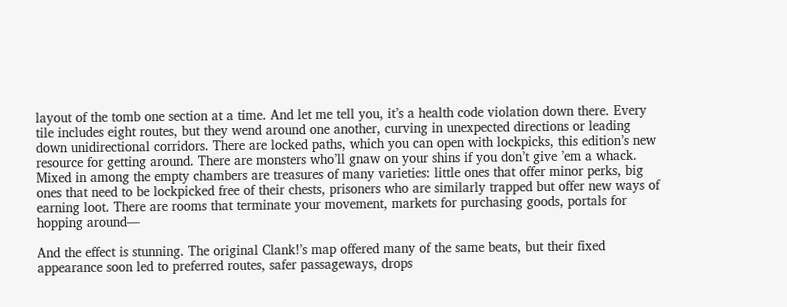layout of the tomb one section at a time. And let me tell you, it’s a health code violation down there. Every tile includes eight routes, but they wend around one another, curving in unexpected directions or leading down unidirectional corridors. There are locked paths, which you can open with lockpicks, this edition’s new resource for getting around. There are monsters who’ll gnaw on your shins if you don’t give ’em a whack. Mixed in among the empty chambers are treasures of many varieties: little ones that offer minor perks, big ones that need to be lockpicked free of their chests, prisoners who are similarly trapped but offer new ways of earning loot. There are rooms that terminate your movement, markets for purchasing goods, portals for hopping around—

And the effect is stunning. The original Clank!’s map offered many of the same beats, but their fixed appearance soon led to preferred routes, safer passageways, drops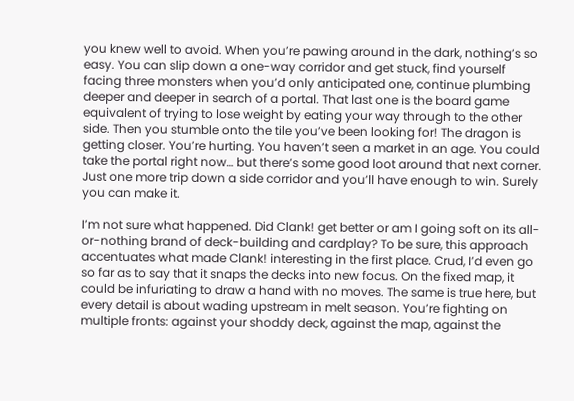you knew well to avoid. When you’re pawing around in the dark, nothing’s so easy. You can slip down a one-way corridor and get stuck, find yourself facing three monsters when you’d only anticipated one, continue plumbing deeper and deeper in search of a portal. That last one is the board game equivalent of trying to lose weight by eating your way through to the other side. Then you stumble onto the tile you’ve been looking for! The dragon is getting closer. You’re hurting. You haven’t seen a market in an age. You could take the portal right now… but there’s some good loot around that next corner. Just one more trip down a side corridor and you’ll have enough to win. Surely you can make it.

I’m not sure what happened. Did Clank! get better or am I going soft on its all-or-nothing brand of deck-building and cardplay? To be sure, this approach accentuates what made Clank! interesting in the first place. Crud, I’d even go so far as to say that it snaps the decks into new focus. On the fixed map, it could be infuriating to draw a hand with no moves. The same is true here, but every detail is about wading upstream in melt season. You’re fighting on multiple fronts: against your shoddy deck, against the map, against the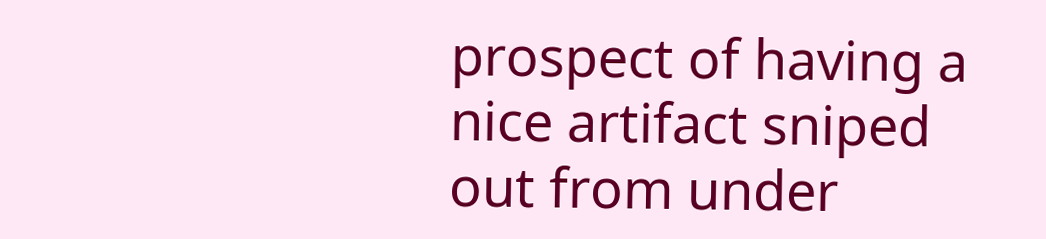prospect of having a nice artifact sniped out from under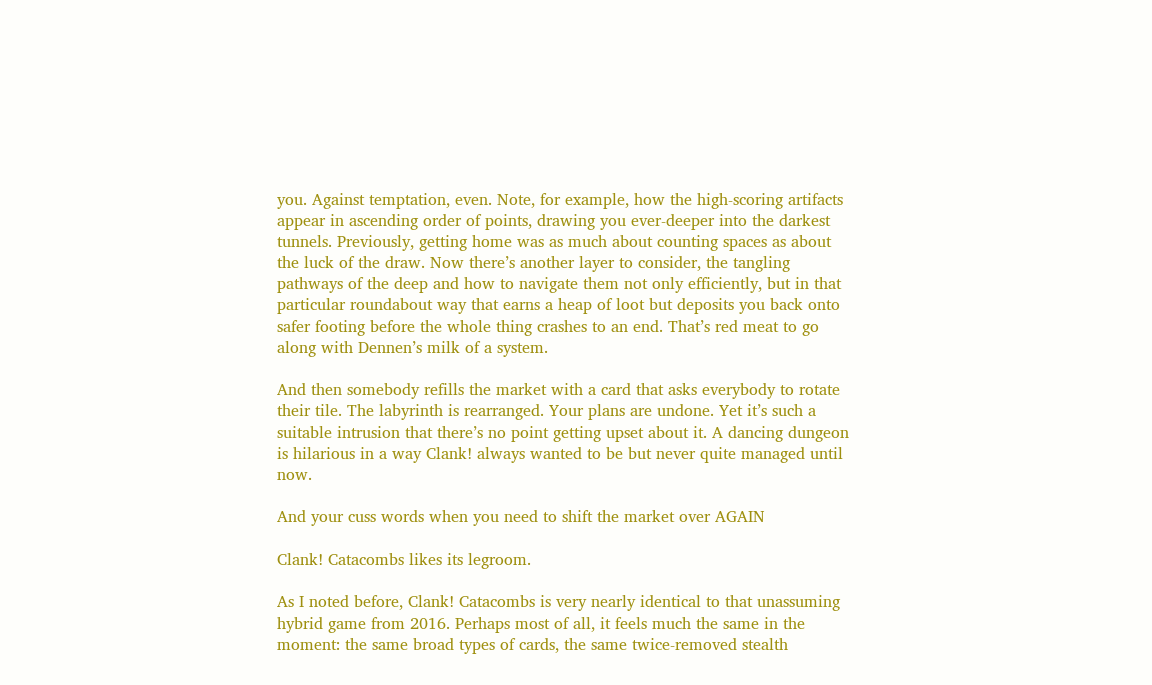you. Against temptation, even. Note, for example, how the high-scoring artifacts appear in ascending order of points, drawing you ever-deeper into the darkest tunnels. Previously, getting home was as much about counting spaces as about the luck of the draw. Now there’s another layer to consider, the tangling pathways of the deep and how to navigate them not only efficiently, but in that particular roundabout way that earns a heap of loot but deposits you back onto safer footing before the whole thing crashes to an end. That’s red meat to go along with Dennen’s milk of a system.

And then somebody refills the market with a card that asks everybody to rotate their tile. The labyrinth is rearranged. Your plans are undone. Yet it’s such a suitable intrusion that there’s no point getting upset about it. A dancing dungeon is hilarious in a way Clank! always wanted to be but never quite managed until now.

And your cuss words when you need to shift the market over AGAIN

Clank! Catacombs likes its legroom.

As I noted before, Clank! Catacombs is very nearly identical to that unassuming hybrid game from 2016. Perhaps most of all, it feels much the same in the moment: the same broad types of cards, the same twice-removed stealth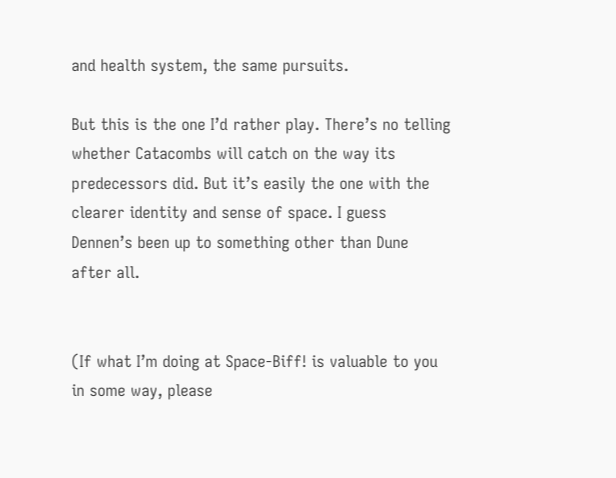and health system, the same pursuits.

But this is the one I’d rather play. There’s no telling whether Catacombs will catch on the way its predecessors did. But it’s easily the one with the clearer identity and sense of space. I guess Dennen’s been up to something other than Dune after all.


(If what I’m doing at Space-Biff! is valuable to you in some way, please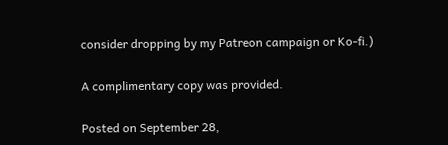consider dropping by my Patreon campaign or Ko-fi.)

A complimentary copy was provided.

Posted on September 28,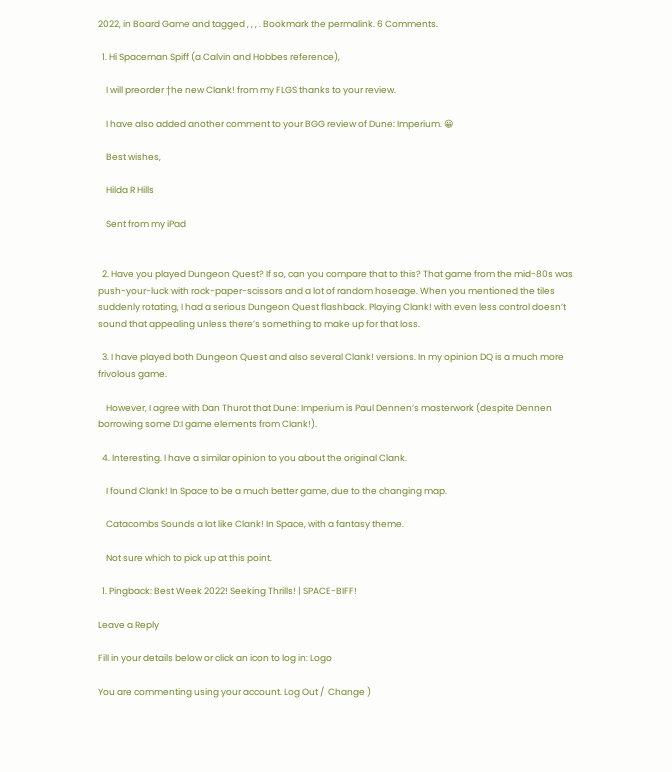2022, in Board Game and tagged , , , . Bookmark the permalink. 6 Comments.

  1. Hi Spaceman Spiff (a Calvin and Hobbes reference),

    I will preorder †he new Clank! from my FLGS thanks to your review.

    I have also added another comment to your BGG review of Dune: Imperium. 😀

    Best wishes,

    Hilda R Hills

    Sent from my iPad


  2. Have you played Dungeon Quest? If so, can you compare that to this? That game from the mid-80s was push-your-luck with rock-paper-scissors and a lot of random hoseage. When you mentioned the tiles suddenly rotating, I had a serious Dungeon Quest flashback. Playing Clank! with even less control doesn’t sound that appealing unless there’s something to make up for that loss.

  3. I have played both Dungeon Quest and also several Clank! versions. In my opinion DQ is a much more frivolous game.

    However, I agree with Dan Thurot that Dune: Imperium is Paul Dennen’s masterwork (despite Dennen borrowing some D:I game elements from Clank!).

  4. Interesting. I have a similar opinion to you about the original Clank.

    I found Clank! In Space to be a much better game, due to the changing map.

    Catacombs Sounds a lot like Clank! In Space, with a fantasy theme.

    Not sure which to pick up at this point.

  1. Pingback: Best Week 2022! Seeking Thrills! | SPACE-BIFF!

Leave a Reply

Fill in your details below or click an icon to log in: Logo

You are commenting using your account. Log Out /  Change )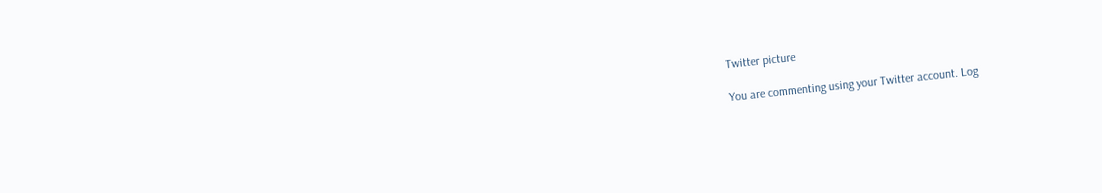Twitter picture

You are commenting using your Twitter account. Log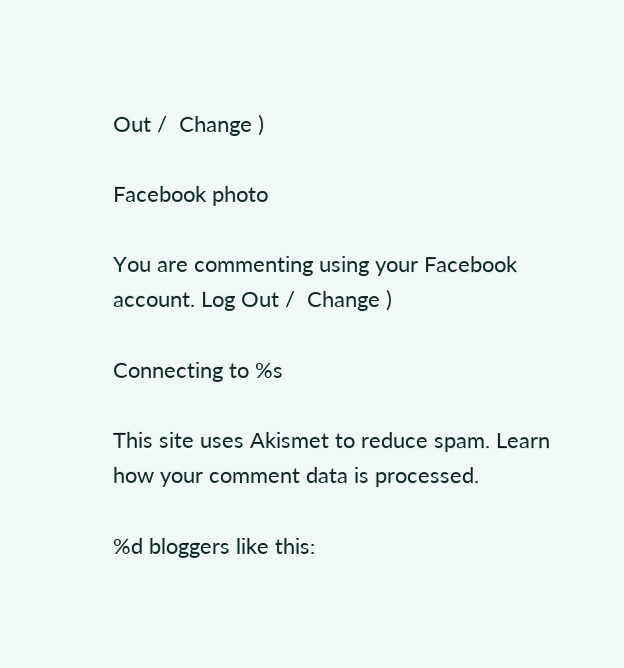Out /  Change )

Facebook photo

You are commenting using your Facebook account. Log Out /  Change )

Connecting to %s

This site uses Akismet to reduce spam. Learn how your comment data is processed.

%d bloggers like this: